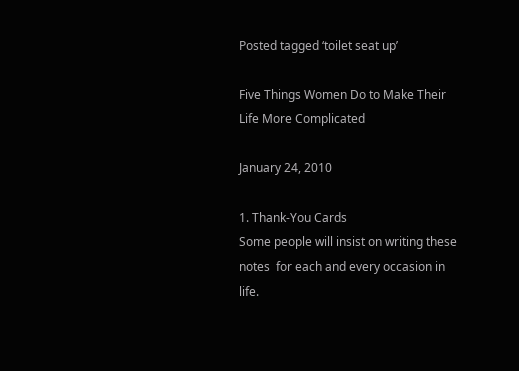Posted tagged ‘toilet seat up’

Five Things Women Do to Make Their Life More Complicated

January 24, 2010

1. Thank-You Cards
Some people will insist on writing these notes  for each and every occasion in life.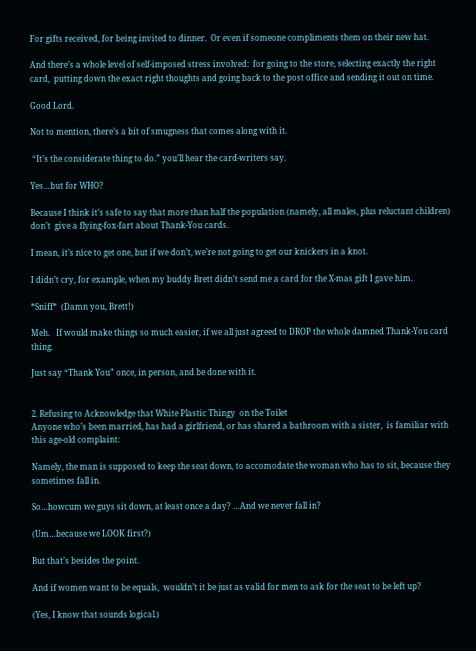For gifts received, for being invited to dinner.  Or even if someone compliments them on their new hat.

And there’s a whole level of self-imposed stress involved:  for going to the store, selecting exactly the right card,  putting down the exact right thoughts and going back to the post office and sending it out on time.

Good Lord.

Not to mention, there’s a bit of smugness that comes along with it.

 “It’s the considerate thing to do.” you’ll hear the card-writers say.

Yes…but for WHO?

Because I think it’s safe to say that more than half the population (namely, all males, plus reluctant children) don’t  give a flying-fox-fart about Thank-You cards.

I mean, it’s nice to get one, but if we don’t, we’re not going to get our knickers in a knot.

I didn’t cry, for example, when my buddy Brett didn’t send me a card for the X-mas gift I gave him.

*Sniff*  (Damn you, Brett!)

Meh.   If would make things so much easier, if we all just agreed to DROP the whole damned Thank-You card thing.

Just say “Thank You” once, in person, and be done with it.


2. Refusing to Acknowledge that White Plastic Thingy  on the Toilet
Anyone who’s been married, has had a girlfriend, or has shared a bathroom with a sister,  is familiar with this age-old complaint:

Namely, the man is supposed to keep the seat down, to accomodate the woman who has to sit, because they sometimes fall in.

So…howcum we guys sit down, at least once a day? …And we never fall in?

(Um…because we LOOK first?)

But that’s besides the point.

And if women want to be equals,  wouldn’t it be just as valid for men to ask for the seat to be left up?

(Yes, I know that sounds logical.)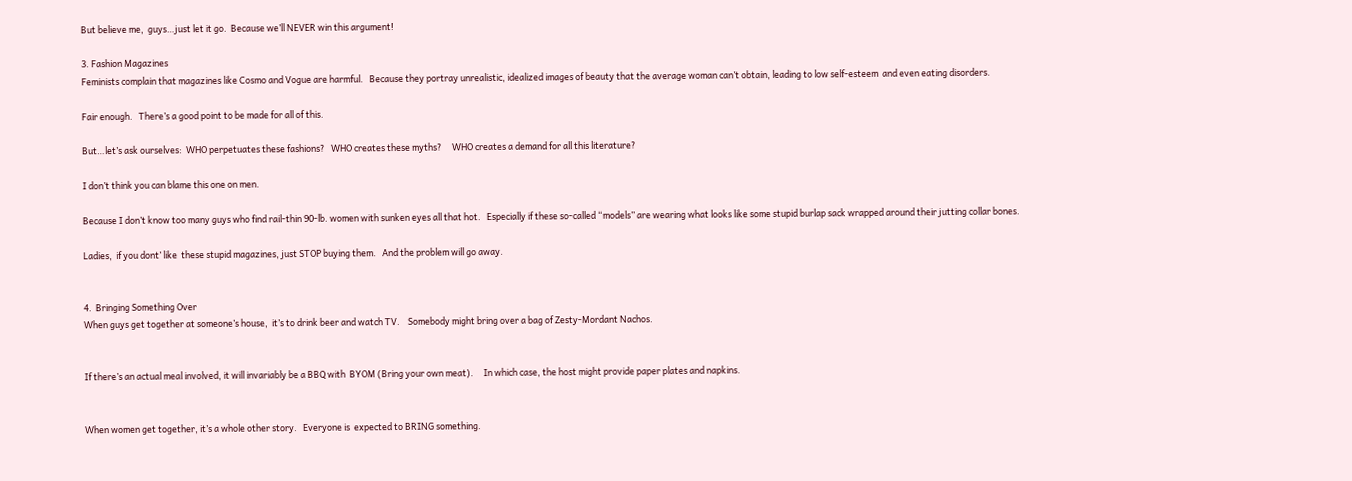But believe me,  guys…just let it go.  Because we’ll NEVER win this argument!

3. Fashion Magazines
Feminists complain that magazines like Cosmo and Vogue are harmful.   Because they portray unrealistic, idealized images of beauty that the average woman can’t obtain, leading to low self-esteem  and even eating disorders.

Fair enough.   There’s a good point to be made for all of this.

But…let’s ask ourselves:  WHO perpetuates these fashions?   WHO creates these myths?     WHO creates a demand for all this literature?

I don’t think you can blame this one on men.

Because I don’t know too many guys who find rail-thin 90-lb. women with sunken eyes all that hot.   Especially if these so-called “models” are wearing what looks like some stupid burlap sack wrapped around their jutting collar bones.

Ladies,  if you dont’ like  these stupid magazines, just STOP buying them.   And the problem will go away.


4.  Bringing Something Over
When guys get together at someone’s house,  it’s to drink beer and watch TV.    Somebody might bring over a bag of Zesty-Mordant Nachos.


If there’s an actual meal involved, it will invariably be a BBQ with  BYOM (Bring your own meat).     In which case, the host might provide paper plates and napkins.


When women get together, it’s a whole other story.   Everyone is  expected to BRING something.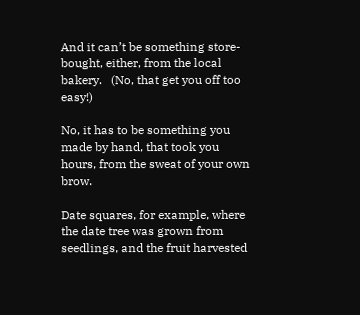And it can’t be something store-bought, either, from the local bakery.   (No, that get you off too easy!)

No, it has to be something you made by hand, that took you hours, from the sweat of your own brow.

Date squares, for example, where the date tree was grown from seedlings, and the fruit harvested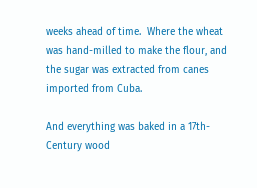weeks ahead of time.  Where the wheat was hand-milled to make the flour, and the sugar was extracted from canes imported from Cuba.

And everything was baked in a 17th-Century wood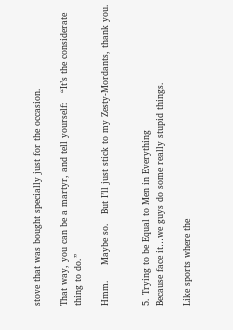stove that was bought specially just for the occasion.

That way, you can be a martyr, and tell yourself:   “It’s the considerate thing to do.”

Hmm.     Maybe so.   But I’ll just stick to my Zesty-Mordants, thank you.


5. Trying to be Equal to Men in Everything
Because face it…we guys do some really stupid things.

Like sports where the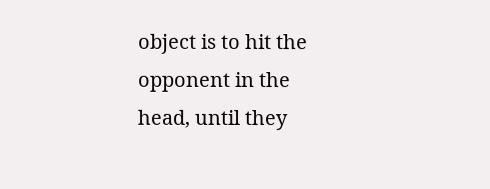object is to hit the opponent in the head, until they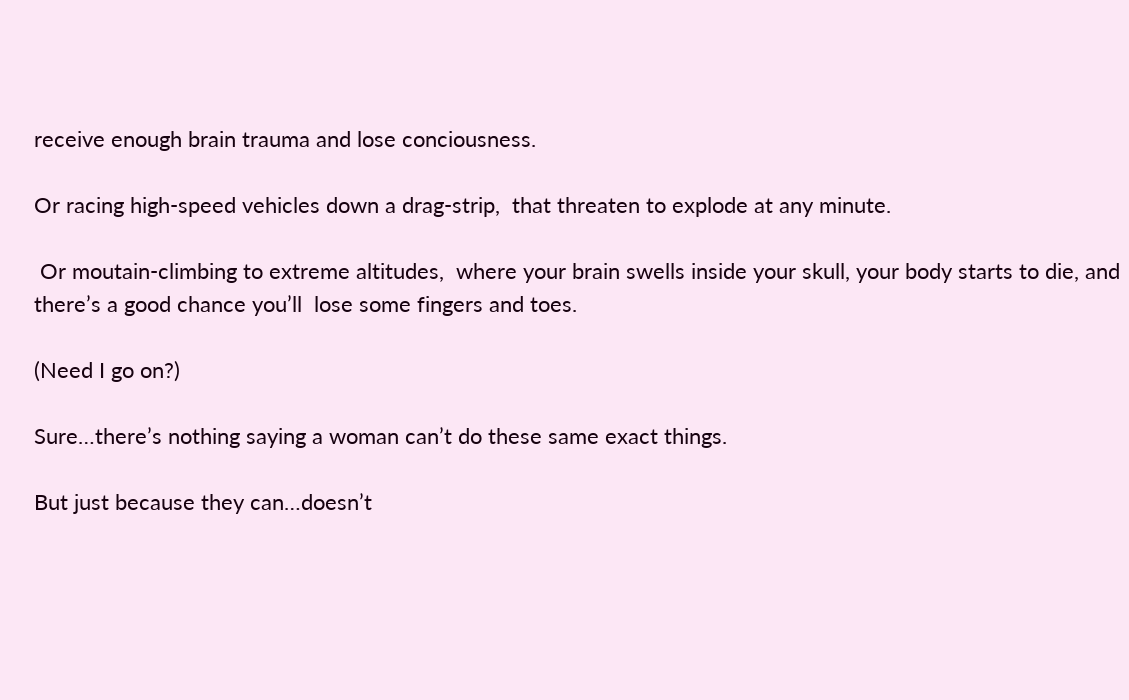receive enough brain trauma and lose conciousness.

Or racing high-speed vehicles down a drag-strip,  that threaten to explode at any minute.

 Or moutain-climbing to extreme altitudes,  where your brain swells inside your skull, your body starts to die, and there’s a good chance you’ll  lose some fingers and toes.

(Need I go on?)

Sure…there’s nothing saying a woman can’t do these same exact things.

But just because they can…doesn’t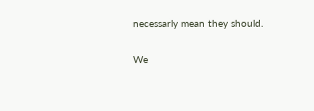necessarly mean they should.

We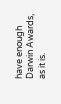have enough Darwin Awards, as it is.